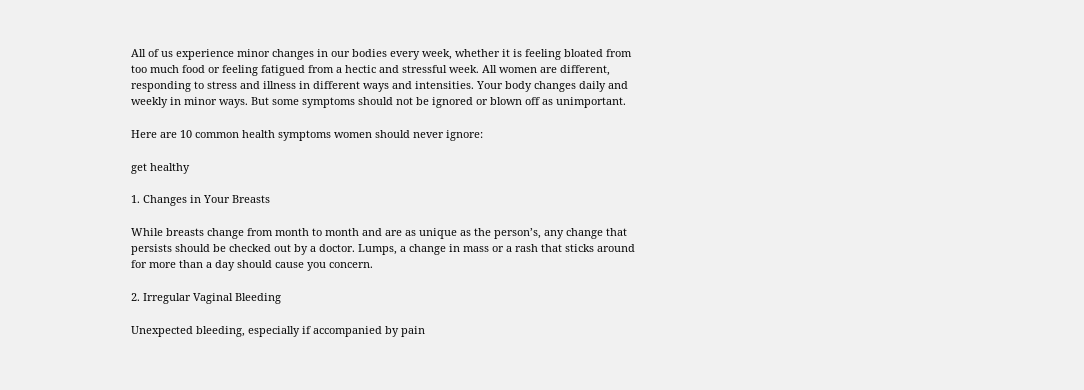All of us experience minor changes in our bodies every week, whether it is feeling bloated from too much food or feeling fatigued from a hectic and stressful week. All women are different, responding to stress and illness in different ways and intensities. Your body changes daily and weekly in minor ways. But some symptoms should not be ignored or blown off as unimportant.

Here are 10 common health symptoms women should never ignore:

get healthy

1. Changes in Your Breasts

While breasts change from month to month and are as unique as the person’s, any change that persists should be checked out by a doctor. Lumps, a change in mass or a rash that sticks around for more than a day should cause you concern.

2. Irregular Vaginal Bleeding

Unexpected bleeding, especially if accompanied by pain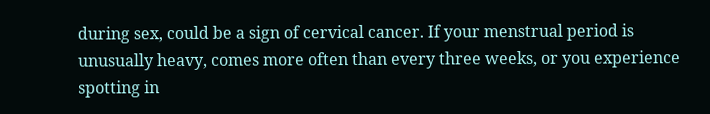during sex, could be a sign of cervical cancer. If your menstrual period is unusually heavy, comes more often than every three weeks, or you experience spotting in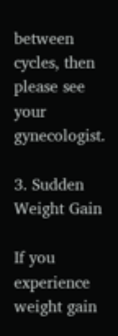between cycles, then please see your gynecologist.

3. Sudden Weight Gain

If you experience weight gain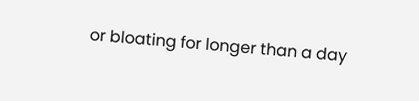or bloating for longer than a day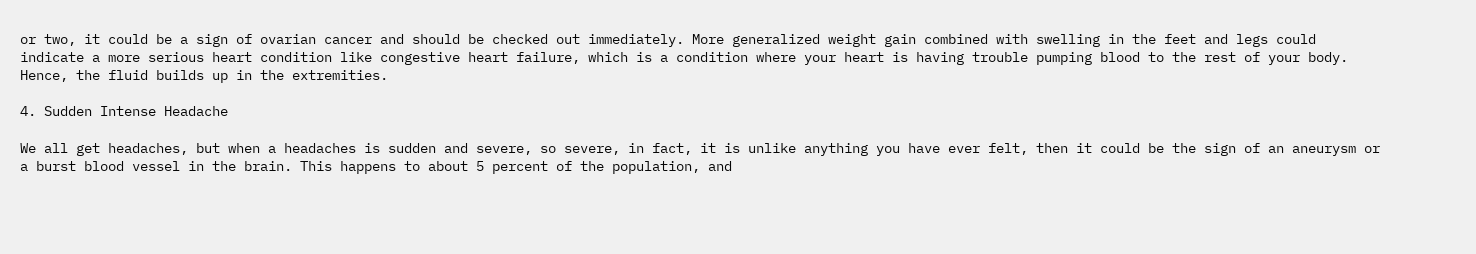or two, it could be a sign of ovarian cancer and should be checked out immediately. More generalized weight gain combined with swelling in the feet and legs could indicate a more serious heart condition like congestive heart failure, which is a condition where your heart is having trouble pumping blood to the rest of your body. Hence, the fluid builds up in the extremities.

4. Sudden Intense Headache

We all get headaches, but when a headaches is sudden and severe, so severe, in fact, it is unlike anything you have ever felt, then it could be the sign of an aneurysm or a burst blood vessel in the brain. This happens to about 5 percent of the population, and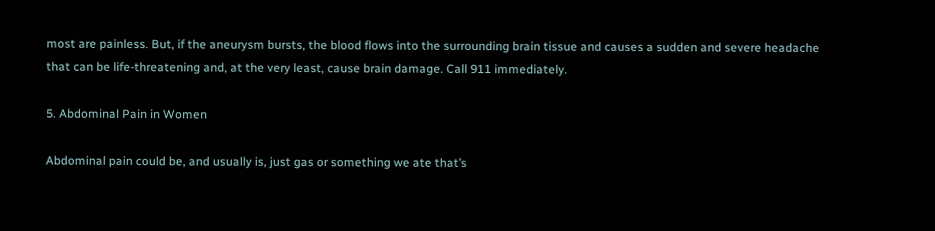most are painless. But, if the aneurysm bursts, the blood flows into the surrounding brain tissue and causes a sudden and severe headache that can be life-threatening and, at the very least, cause brain damage. Call 911 immediately.

5. Abdominal Pain in Women

Abdominal pain could be, and usually is, just gas or something we ate that’s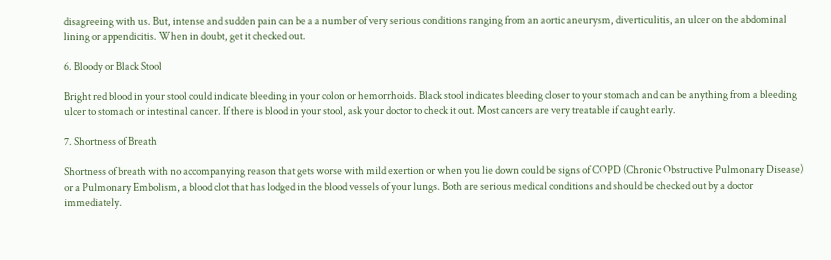disagreeing with us. But, intense and sudden pain can be a a number of very serious conditions ranging from an aortic aneurysm, diverticulitis, an ulcer on the abdominal lining or appendicitis. When in doubt, get it checked out.

6. Bloody or Black Stool

Bright red blood in your stool could indicate bleeding in your colon or hemorrhoids. Black stool indicates bleeding closer to your stomach and can be anything from a bleeding ulcer to stomach or intestinal cancer. If there is blood in your stool, ask your doctor to check it out. Most cancers are very treatable if caught early.

7. Shortness of Breath

Shortness of breath with no accompanying reason that gets worse with mild exertion or when you lie down could be signs of COPD (Chronic Obstructive Pulmonary Disease) or a Pulmonary Embolism, a blood clot that has lodged in the blood vessels of your lungs. Both are serious medical conditions and should be checked out by a doctor immediately.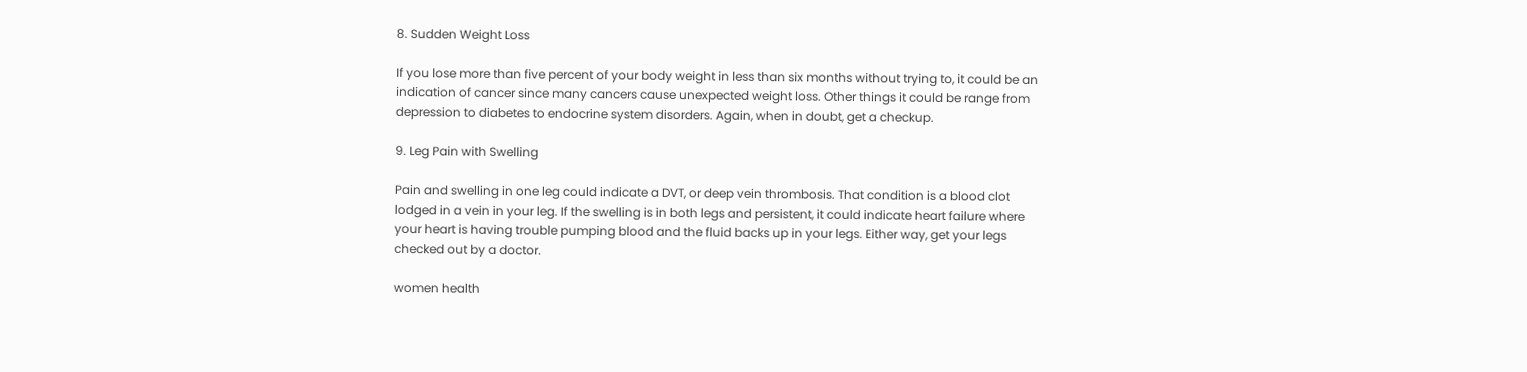8. Sudden Weight Loss

If you lose more than five percent of your body weight in less than six months without trying to, it could be an indication of cancer since many cancers cause unexpected weight loss. Other things it could be range from depression to diabetes to endocrine system disorders. Again, when in doubt, get a checkup.

9. Leg Pain with Swelling

Pain and swelling in one leg could indicate a DVT, or deep vein thrombosis. That condition is a blood clot lodged in a vein in your leg. If the swelling is in both legs and persistent, it could indicate heart failure where your heart is having trouble pumping blood and the fluid backs up in your legs. Either way, get your legs checked out by a doctor.

women health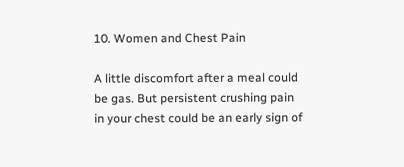10. Women and Chest Pain

A little discomfort after a meal could be gas. But persistent crushing pain in your chest could be an early sign of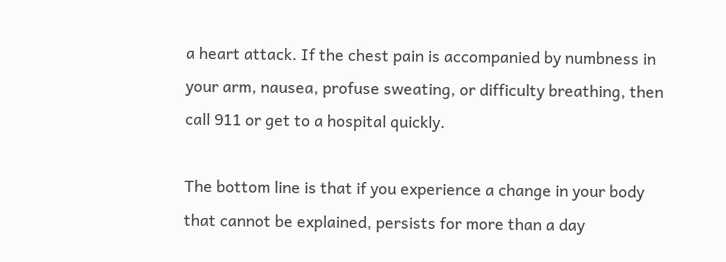a heart attack. If the chest pain is accompanied by numbness in your arm, nausea, profuse sweating, or difficulty breathing, then call 911 or get to a hospital quickly.

The bottom line is that if you experience a change in your body that cannot be explained, persists for more than a day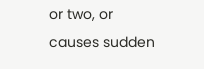or two, or causes sudden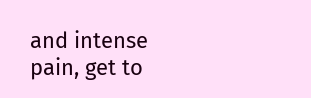and intense pain, get to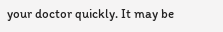your doctor quickly. It may be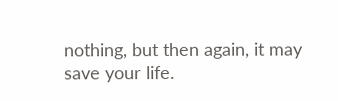nothing, but then again, it may save your life.